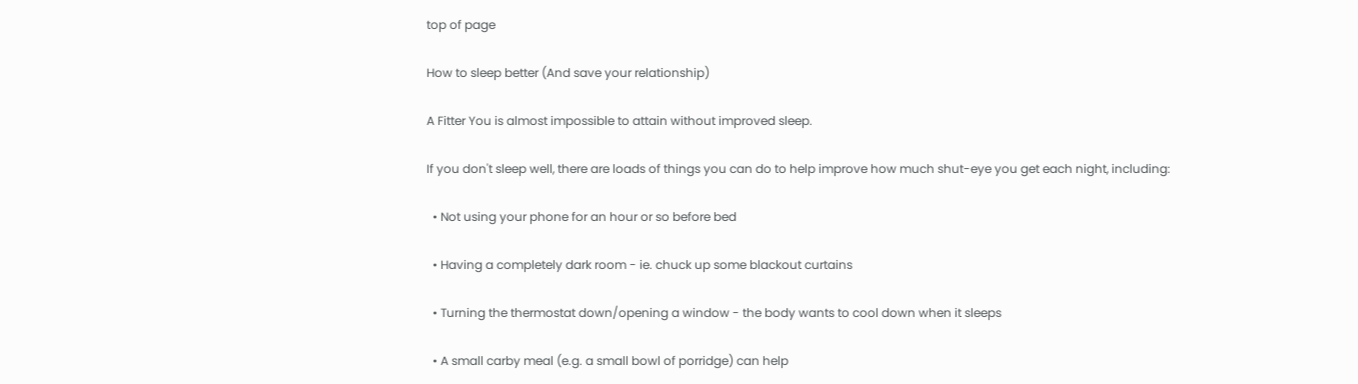top of page

How to sleep better (And save your relationship)

A Fitter You is almost impossible to attain without improved sleep.

If you don't sleep well, there are loads of things you can do to help improve how much shut-eye you get each night, including:

  • Not using your phone for an hour or so before bed

  • Having a completely dark room - ie. chuck up some blackout curtains

  • Turning the thermostat down/opening a window - the body wants to cool down when it sleeps

  • A small carby meal (e.g. a small bowl of porridge) can help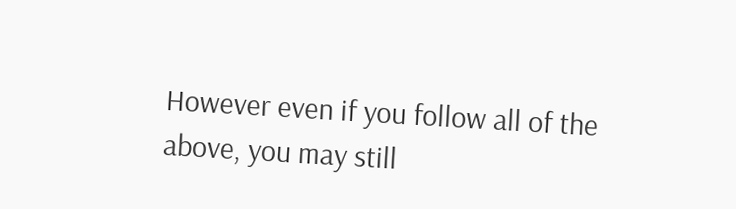However even if you follow all of the above, you may still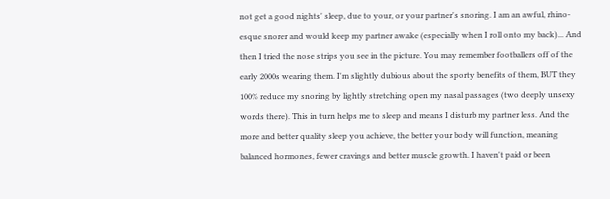not get a good nights' sleep, due to your, or your partner's snoring. I am an awful, rhino-esque snorer and would keep my partner awake (especially when I roll onto my back)... And then I tried the nose strips you see in the picture. You may remember footballers off of the early 2000s wearing them. I'm slightly dubious about the sporty benefits of them, BUT they 100% reduce my snoring by lightly stretching open my nasal passages (two deeply unsexy words there). This in turn helps me to sleep and means I disturb my partner less. And the more and better quality sleep you achieve, the better your body will function, meaning balanced hormones, fewer cravings and better muscle growth. I haven't paid or been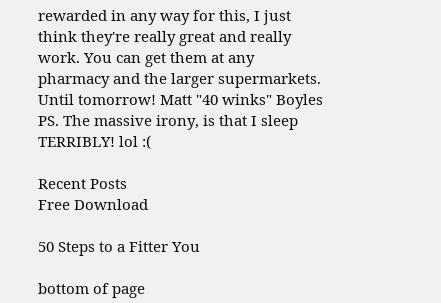rewarded in any way for this, I just think they're really great and really work. You can get them at any pharmacy and the larger supermarkets. Until tomorrow! Matt "40 winks" Boyles PS. The massive irony, is that I sleep TERRIBLY! lol :(

Recent Posts
Free Download

50 Steps to a Fitter You

bottom of page